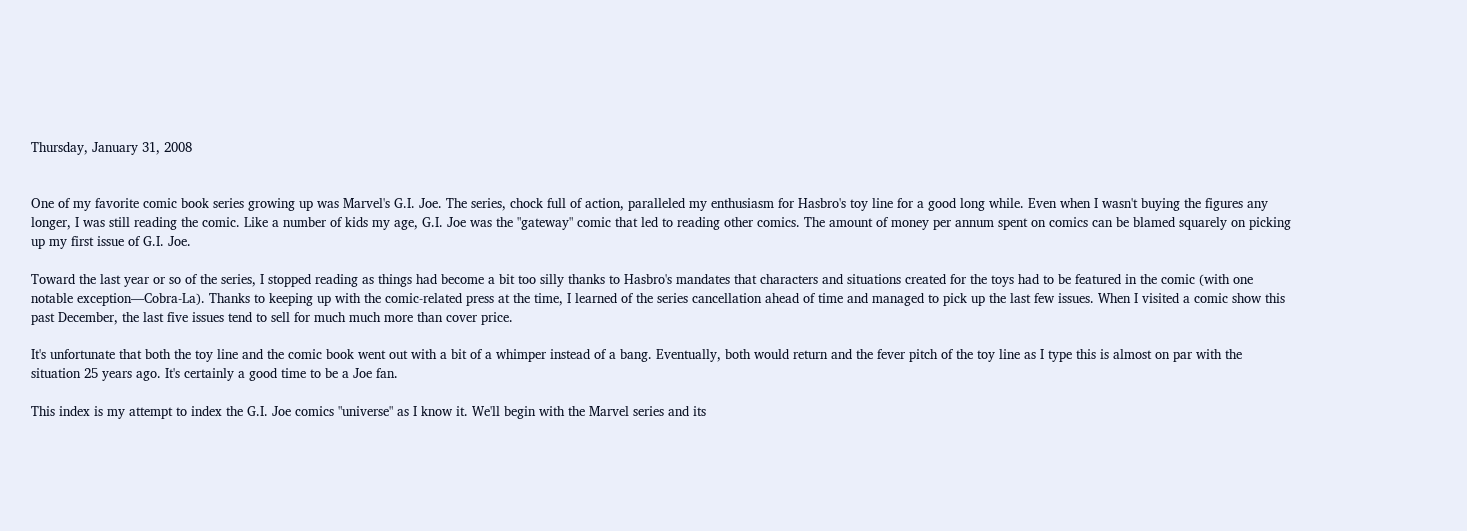Thursday, January 31, 2008


One of my favorite comic book series growing up was Marvel's G.I. Joe. The series, chock full of action, paralleled my enthusiasm for Hasbro's toy line for a good long while. Even when I wasn't buying the figures any longer, I was still reading the comic. Like a number of kids my age, G.I. Joe was the "gateway" comic that led to reading other comics. The amount of money per annum spent on comics can be blamed squarely on picking up my first issue of G.I. Joe.

Toward the last year or so of the series, I stopped reading as things had become a bit too silly thanks to Hasbro's mandates that characters and situations created for the toys had to be featured in the comic (with one notable exception—Cobra-La). Thanks to keeping up with the comic-related press at the time, I learned of the series cancellation ahead of time and managed to pick up the last few issues. When I visited a comic show this past December, the last five issues tend to sell for much much more than cover price.

It's unfortunate that both the toy line and the comic book went out with a bit of a whimper instead of a bang. Eventually, both would return and the fever pitch of the toy line as I type this is almost on par with the situation 25 years ago. It's certainly a good time to be a Joe fan.

This index is my attempt to index the G.I. Joe comics "universe" as I know it. We'll begin with the Marvel series and its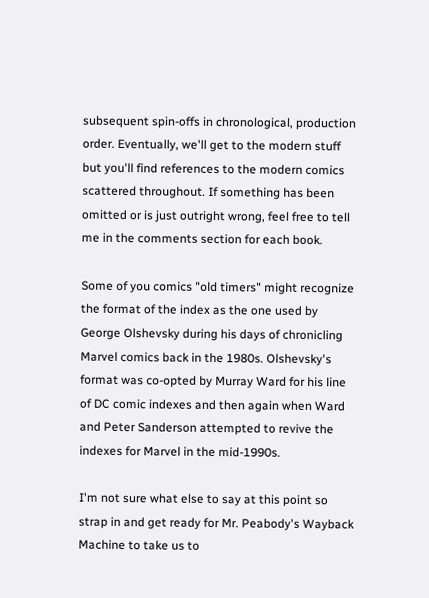subsequent spin-offs in chronological, production order. Eventually, we'll get to the modern stuff but you'll find references to the modern comics scattered throughout. If something has been omitted or is just outright wrong, feel free to tell me in the comments section for each book.

Some of you comics "old timers" might recognize the format of the index as the one used by George Olshevsky during his days of chronicling Marvel comics back in the 1980s. Olshevsky's format was co-opted by Murray Ward for his line of DC comic indexes and then again when Ward and Peter Sanderson attempted to revive the indexes for Marvel in the mid-1990s.

I'm not sure what else to say at this point so strap in and get ready for Mr. Peabody's Wayback Machine to take us to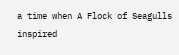a time when A Flock of Seagulls inspired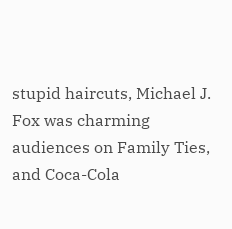stupid haircuts, Michael J. Fox was charming audiences on Family Ties, and Coca-Cola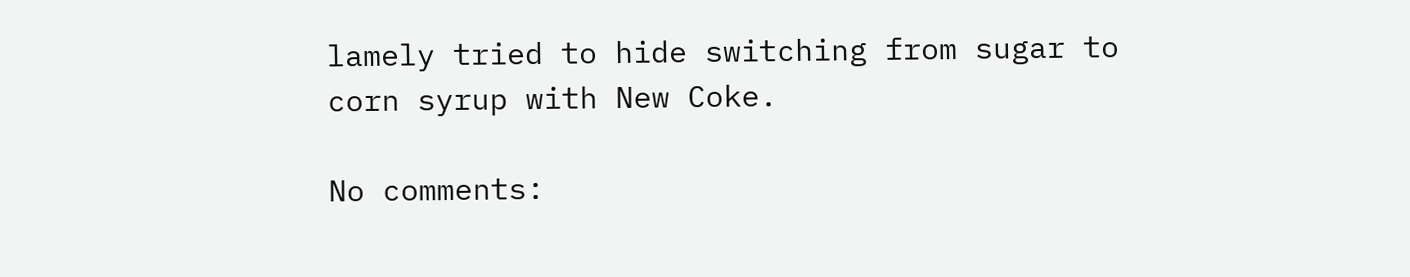lamely tried to hide switching from sugar to corn syrup with New Coke.

No comments: